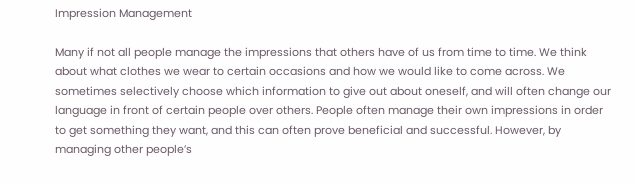Impression Management

Many if not all people manage the impressions that others have of us from time to time. We think about what clothes we wear to certain occasions and how we would like to come across. We sometimes selectively choose which information to give out about oneself, and will often change our language in front of certain people over others. People often manage their own impressions in order to get something they want, and this can often prove beneficial and successful. However, by managing other people’s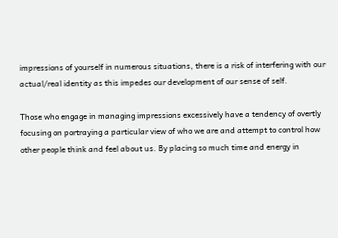impressions of yourself in numerous situations, there is a risk of interfering with our actual/real identity as this impedes our development of our sense of self.

Those who engage in managing impressions excessively have a tendency of overtly focusing on portraying a particular view of who we are and attempt to control how other people think and feel about us. By placing so much time and energy in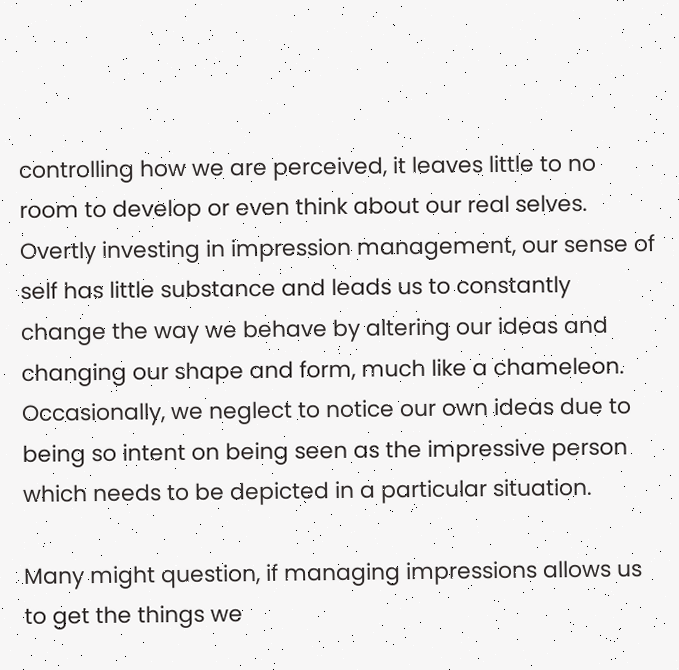controlling how we are perceived, it leaves little to no room to develop or even think about our real selves. Overtly investing in impression management, our sense of self has little substance and leads us to constantly change the way we behave by altering our ideas and changing our shape and form, much like a chameleon. Occasionally, we neglect to notice our own ideas due to being so intent on being seen as the impressive person which needs to be depicted in a particular situation.

Many might question, if managing impressions allows us to get the things we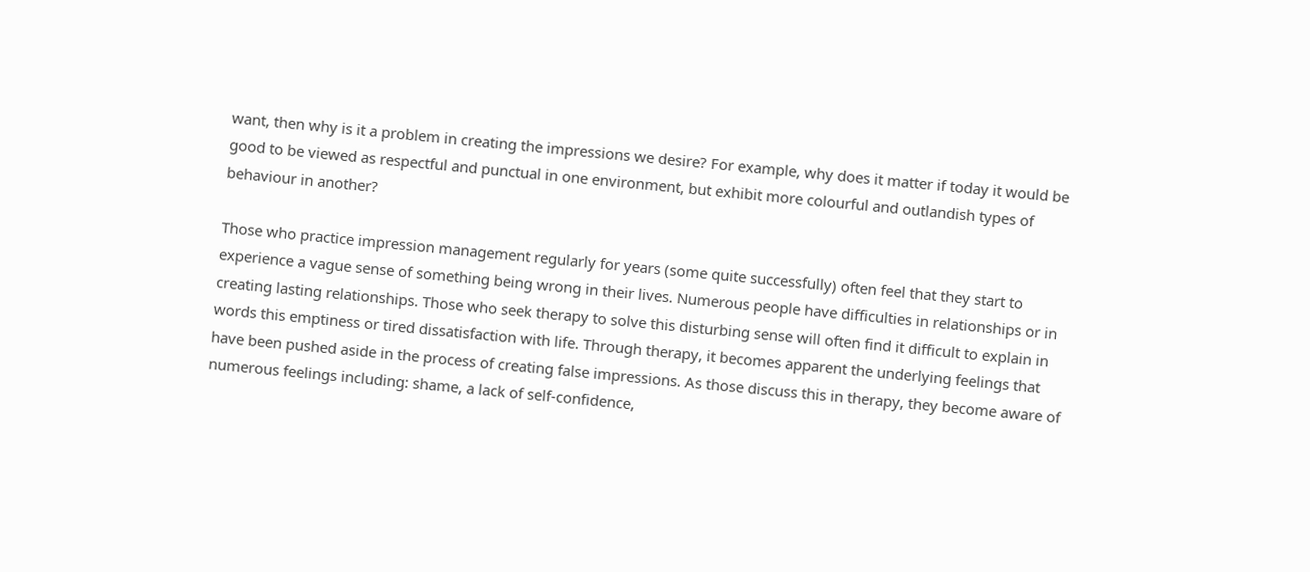want, then why is it a problem in creating the impressions we desire? For example, why does it matter if today it would be good to be viewed as respectful and punctual in one environment, but exhibit more colourful and outlandish types of behaviour in another?

Those who practice impression management regularly for years (some quite successfully) often feel that they start to experience a vague sense of something being wrong in their lives. Numerous people have difficulties in relationships or in creating lasting relationships. Those who seek therapy to solve this disturbing sense will often find it difficult to explain in words this emptiness or tired dissatisfaction with life. Through therapy, it becomes apparent the underlying feelings that have been pushed aside in the process of creating false impressions. As those discuss this in therapy, they become aware of numerous feelings including: shame, a lack of self-confidence,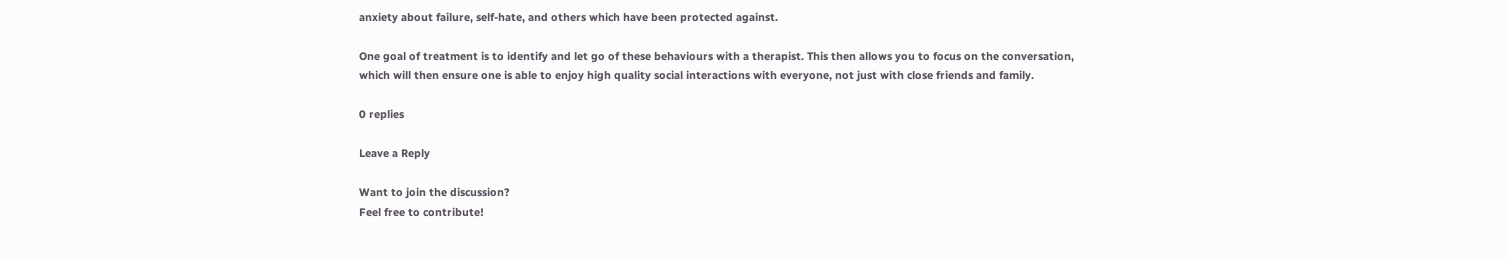anxiety about failure, self-hate, and others which have been protected against.

One goal of treatment is to identify and let go of these behaviours with a therapist. This then allows you to focus on the conversation, which will then ensure one is able to enjoy high quality social interactions with everyone, not just with close friends and family.

0 replies

Leave a Reply

Want to join the discussion?
Feel free to contribute!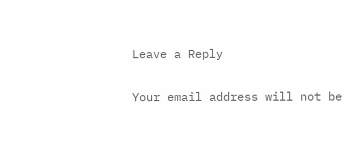Leave a Reply

Your email address will not be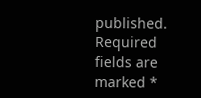published. Required fields are marked *